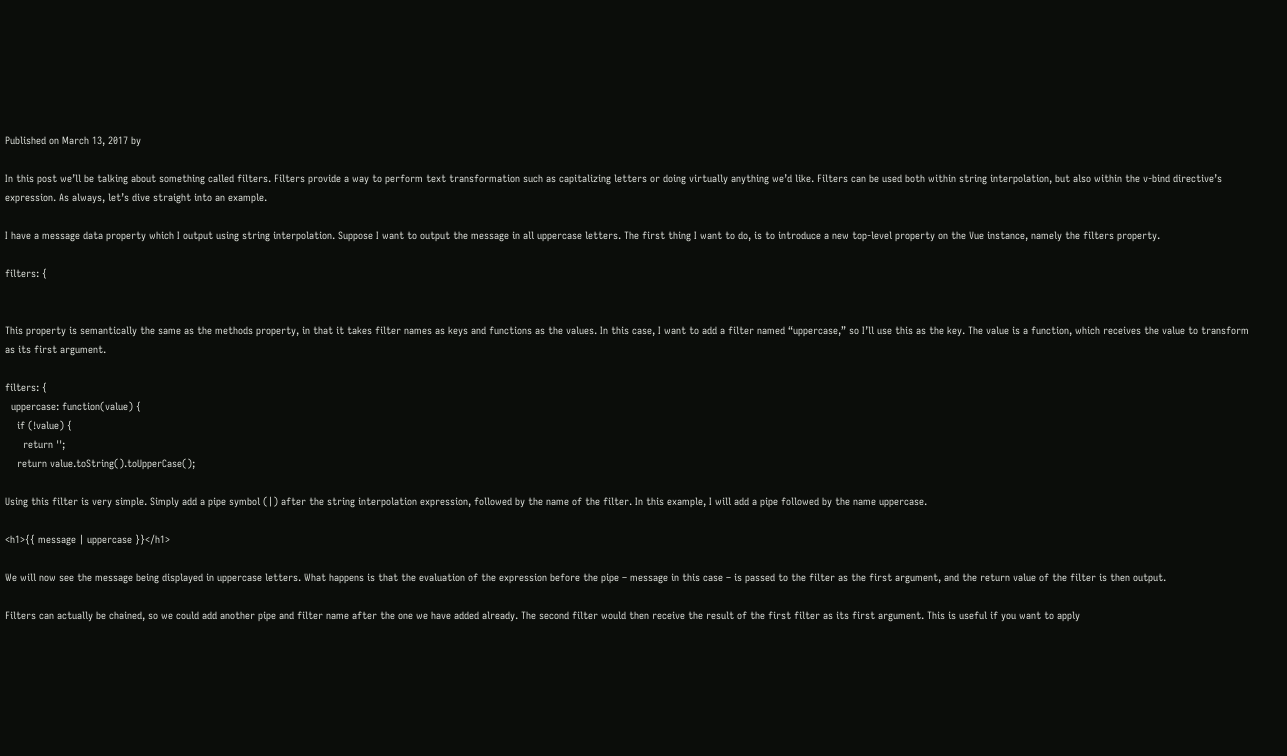Published on March 13, 2017 by

In this post we’ll be talking about something called filters. Filters provide a way to perform text transformation such as capitalizing letters or doing virtually anything we’d like. Filters can be used both within string interpolation, but also within the v-bind directive’s expression. As always, let’s dive straight into an example.

I have a message data property which I output using string interpolation. Suppose I want to output the message in all uppercase letters. The first thing I want to do, is to introduce a new top-level property on the Vue instance, namely the filters property.

filters: {


This property is semantically the same as the methods property, in that it takes filter names as keys and functions as the values. In this case, I want to add a filter named “uppercase,” so I’ll use this as the key. The value is a function, which receives the value to transform as its first argument.

filters: {
  uppercase: function(value) {
    if (!value) {
      return '';
    return value.toString().toUpperCase();

Using this filter is very simple. Simply add a pipe symbol (|) after the string interpolation expression, followed by the name of the filter. In this example, I will add a pipe followed by the name uppercase.

<h1>{{ message | uppercase }}</h1>

We will now see the message being displayed in uppercase letters. What happens is that the evaluation of the expression before the pipe – message in this case – is passed to the filter as the first argument, and the return value of the filter is then output.

Filters can actually be chained, so we could add another pipe and filter name after the one we have added already. The second filter would then receive the result of the first filter as its first argument. This is useful if you want to apply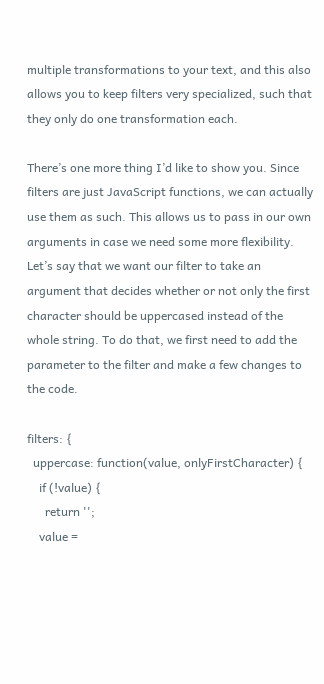multiple transformations to your text, and this also allows you to keep filters very specialized, such that they only do one transformation each.

There’s one more thing I’d like to show you. Since filters are just JavaScript functions, we can actually use them as such. This allows us to pass in our own arguments in case we need some more flexibility. Let’s say that we want our filter to take an argument that decides whether or not only the first character should be uppercased instead of the whole string. To do that, we first need to add the parameter to the filter and make a few changes to the code.

filters: {
  uppercase: function(value, onlyFirstCharacter) {
    if (!value) {
      return '';
    value =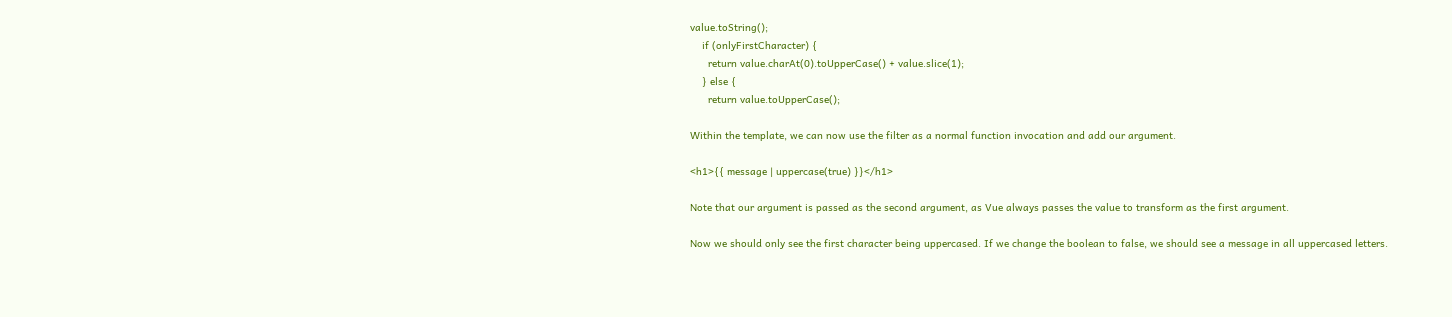value.toString();
    if (onlyFirstCharacter) {
      return value.charAt(0).toUpperCase() + value.slice(1);
    } else {
      return value.toUpperCase();

Within the template, we can now use the filter as a normal function invocation and add our argument.

<h1>{{ message | uppercase(true) }}</h1>

Note that our argument is passed as the second argument, as Vue always passes the value to transform as the first argument.

Now we should only see the first character being uppercased. If we change the boolean to false, we should see a message in all uppercased letters.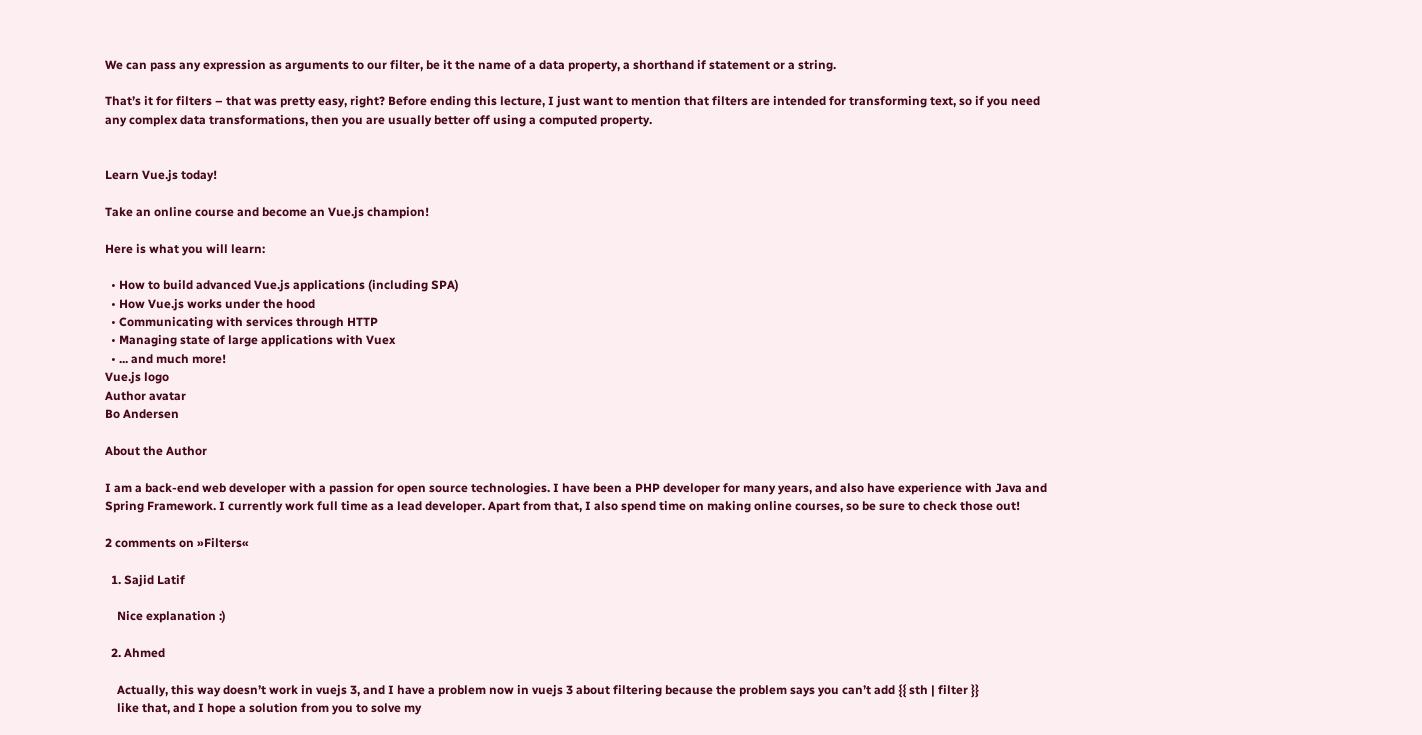We can pass any expression as arguments to our filter, be it the name of a data property, a shorthand if statement or a string.

That’s it for filters – that was pretty easy, right? Before ending this lecture, I just want to mention that filters are intended for transforming text, so if you need any complex data transformations, then you are usually better off using a computed property.


Learn Vue.js today!

Take an online course and become an Vue.js champion!

Here is what you will learn:

  • How to build advanced Vue.js applications (including SPA)
  • How Vue.js works under the hood
  • Communicating with services through HTTP
  • Managing state of large applications with Vuex
  • ... and much more!
Vue.js logo
Author avatar
Bo Andersen

About the Author

I am a back-end web developer with a passion for open source technologies. I have been a PHP developer for many years, and also have experience with Java and Spring Framework. I currently work full time as a lead developer. Apart from that, I also spend time on making online courses, so be sure to check those out!

2 comments on »Filters«

  1. Sajid Latif

    Nice explanation :)

  2. Ahmed

    Actually, this way doesn’t work in vuejs 3, and I have a problem now in vuejs 3 about filtering because the problem says you can’t add {{ sth | filter }}
    like that, and I hope a solution from you to solve my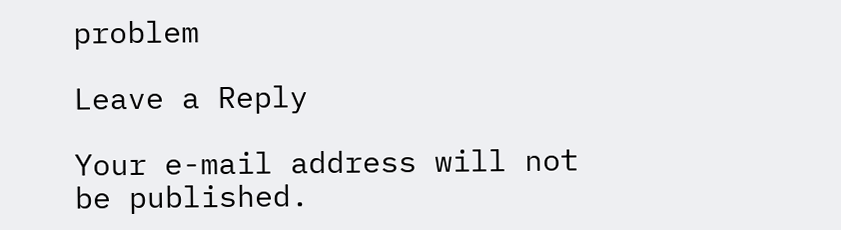problem

Leave a Reply

Your e-mail address will not be published.